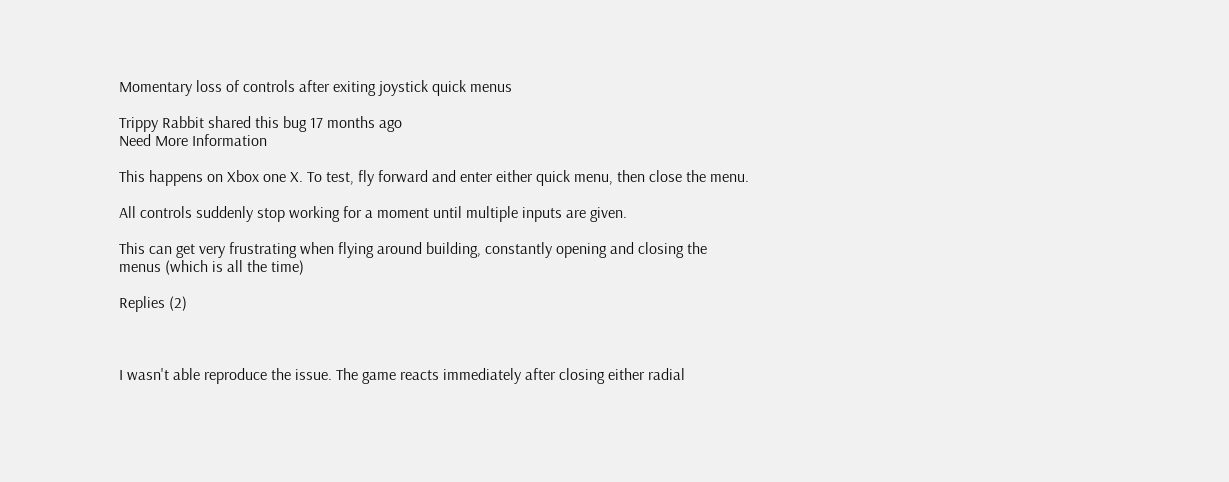Momentary loss of controls after exiting joystick quick menus

Trippy Rabbit shared this bug 17 months ago
Need More Information

This happens on Xbox one X. To test, fly forward and enter either quick menu, then close the menu.

All controls suddenly stop working for a moment until multiple inputs are given.

This can get very frustrating when flying around building, constantly opening and closing the menus (which is all the time)

Replies (2)



I wasn't able reproduce the issue. The game reacts immediately after closing either radial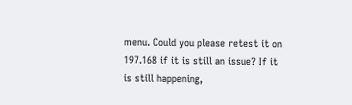menu. Could you please retest it on 197.168 if it is still an issue? If it is still happening,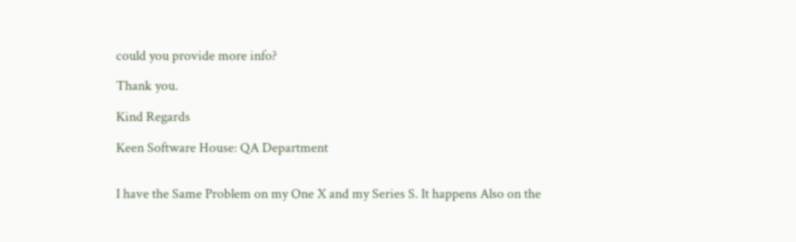could you provide more info?

Thank you.

Kind Regards

Keen Software House: QA Department


I have the Same Problem on my One X and my Series S. It happens Also on the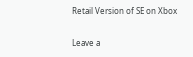Retail Version of SE on Xbox

Leave a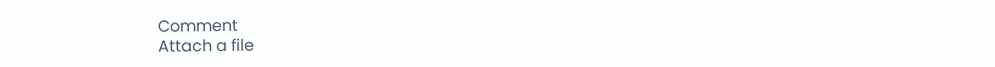Comment
Attach a file